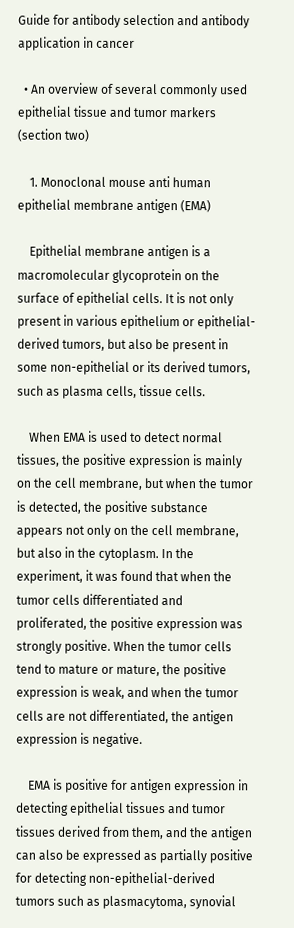Guide for antibody selection and antibody application in cancer

  • An overview of several commonly used epithelial tissue and tumor markers (section two)

    1. Monoclonal mouse anti human epithelial membrane antigen (EMA)

    Epithelial membrane antigen is a macromolecular glycoprotein on the surface of epithelial cells. It is not only present in various epithelium or epithelial-derived tumors, but also be present in some non-epithelial or its derived tumors, such as plasma cells, tissue cells.

    When EMA is used to detect normal tissues, the positive expression is mainly on the cell membrane, but when the tumor is detected, the positive substance appears not only on the cell membrane, but also in the cytoplasm. In the experiment, it was found that when the tumor cells differentiated and proliferated, the positive expression was strongly positive. When the tumor cells tend to mature or mature, the positive expression is weak, and when the tumor cells are not differentiated, the antigen expression is negative.

    EMA is positive for antigen expression in detecting epithelial tissues and tumor tissues derived from them, and the antigen can also be expressed as partially positive for detecting non-epithelial-derived tumors such as plasmacytoma, synovial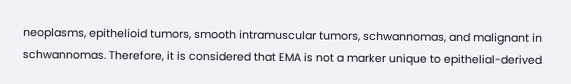neoplasms, epithelioid tumors, smooth intramuscular tumors, schwannomas, and malignant in schwannomas. Therefore, it is considered that EMA is not a marker unique to epithelial-derived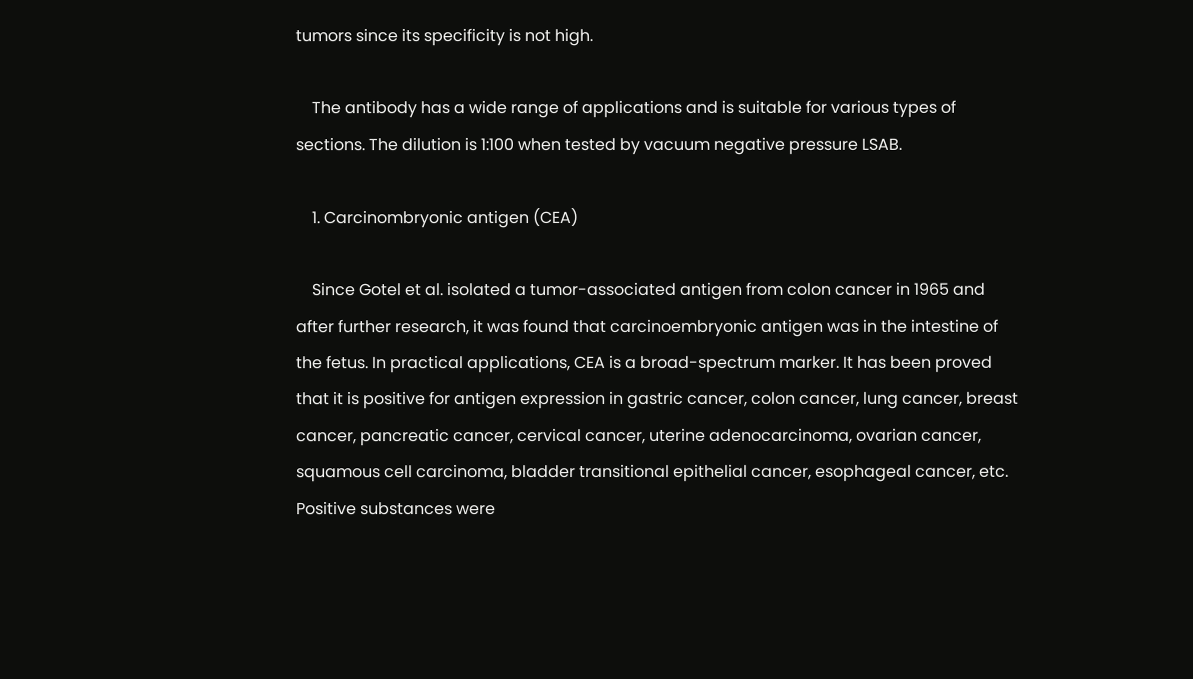tumors since its specificity is not high.

    The antibody has a wide range of applications and is suitable for various types of sections. The dilution is 1:100 when tested by vacuum negative pressure LSAB.

    1. Carcinombryonic antigen (CEA)

    Since Gotel et al. isolated a tumor-associated antigen from colon cancer in 1965 and after further research, it was found that carcinoembryonic antigen was in the intestine of the fetus. In practical applications, CEA is a broad-spectrum marker. It has been proved that it is positive for antigen expression in gastric cancer, colon cancer, lung cancer, breast cancer, pancreatic cancer, cervical cancer, uterine adenocarcinoma, ovarian cancer, squamous cell carcinoma, bladder transitional epithelial cancer, esophageal cancer, etc. Positive substances were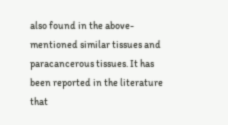also found in the above-mentioned similar tissues and paracancerous tissues. It has been reported in the literature that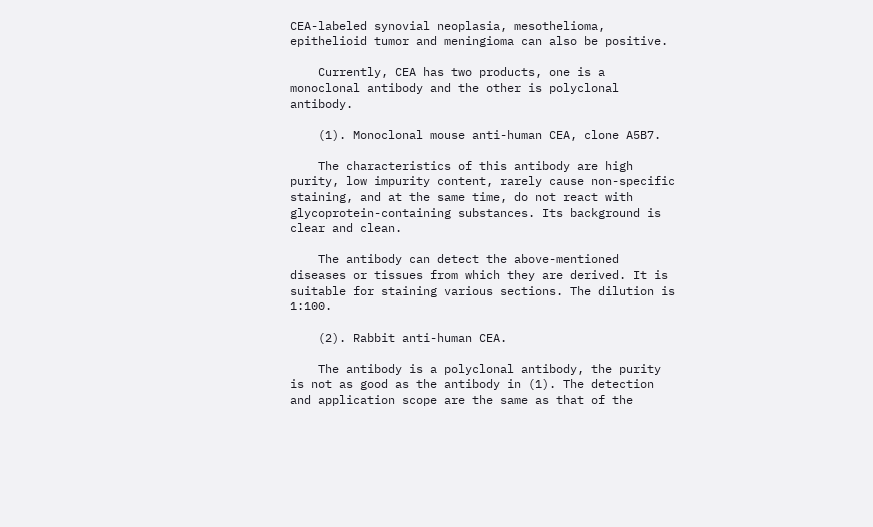CEA-labeled synovial neoplasia, mesothelioma, epithelioid tumor and meningioma can also be positive.

    Currently, CEA has two products, one is a monoclonal antibody and the other is polyclonal antibody.

    (1). Monoclonal mouse anti-human CEA, clone A5B7.

    The characteristics of this antibody are high purity, low impurity content, rarely cause non-specific staining, and at the same time, do not react with glycoprotein-containing substances. Its background is clear and clean.

    The antibody can detect the above-mentioned diseases or tissues from which they are derived. It is suitable for staining various sections. The dilution is 1:100.

    (2). Rabbit anti-human CEA.

    The antibody is a polyclonal antibody, the purity is not as good as the antibody in (1). The detection and application scope are the same as that of the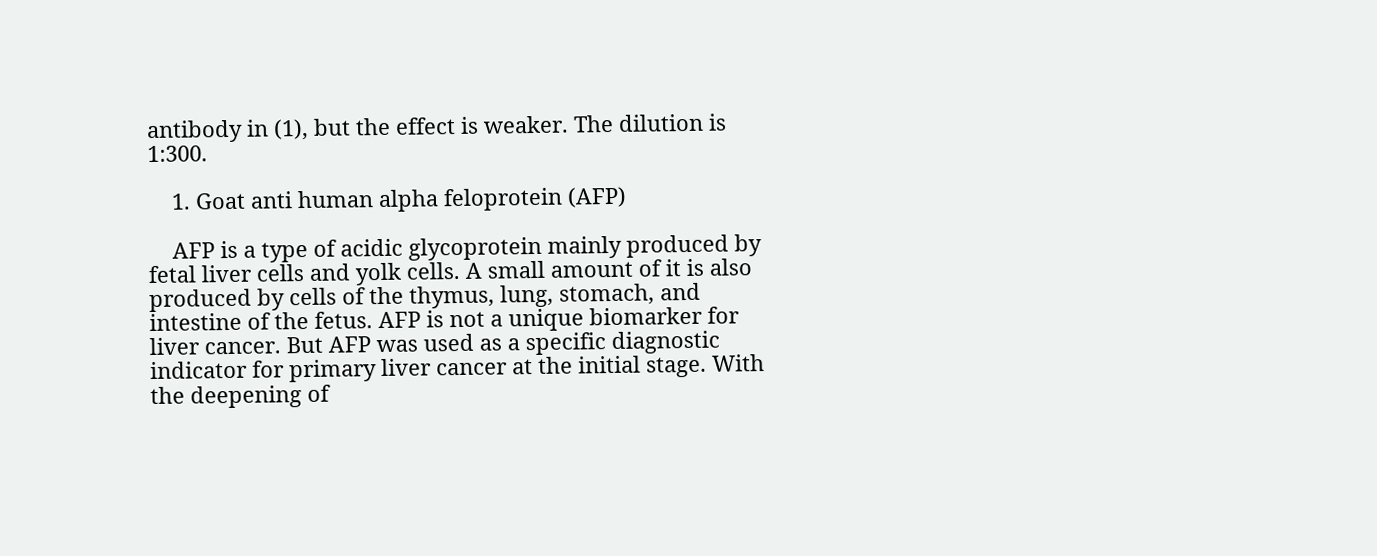antibody in (1), but the effect is weaker. The dilution is 1:300.

    1. Goat anti human alpha feloprotein (AFP)

    AFP is a type of acidic glycoprotein mainly produced by fetal liver cells and yolk cells. A small amount of it is also produced by cells of the thymus, lung, stomach, and intestine of the fetus. AFP is not a unique biomarker for liver cancer. But AFP was used as a specific diagnostic indicator for primary liver cancer at the initial stage. With the deepening of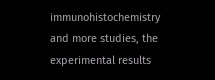immunohistochemistry and more studies, the experimental results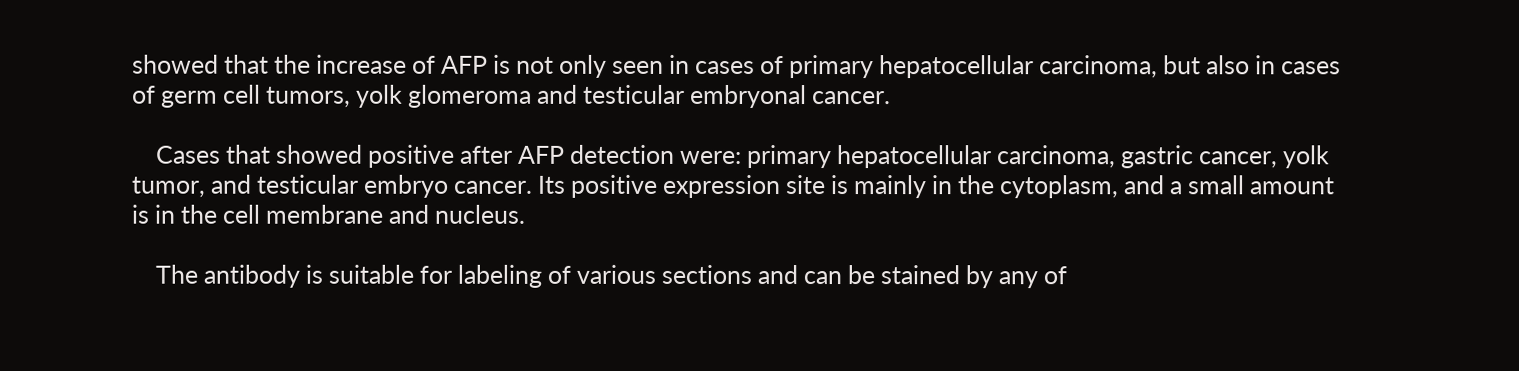showed that the increase of AFP is not only seen in cases of primary hepatocellular carcinoma, but also in cases of germ cell tumors, yolk glomeroma and testicular embryonal cancer.

    Cases that showed positive after AFP detection were: primary hepatocellular carcinoma, gastric cancer, yolk tumor, and testicular embryo cancer. Its positive expression site is mainly in the cytoplasm, and a small amount is in the cell membrane and nucleus.

    The antibody is suitable for labeling of various sections and can be stained by any of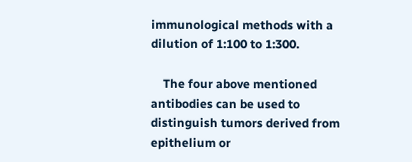immunological methods with a dilution of 1:100 to 1:300.

    The four above mentioned antibodies can be used to distinguish tumors derived from epithelium or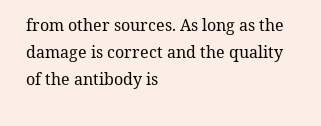from other sources. As long as the damage is correct and the quality of the antibody is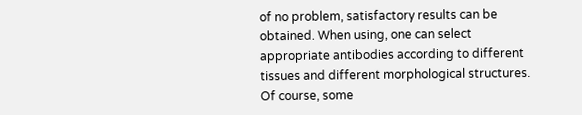of no problem, satisfactory results can be obtained. When using, one can select appropriate antibodies according to different tissues and different morphological structures. Of course, some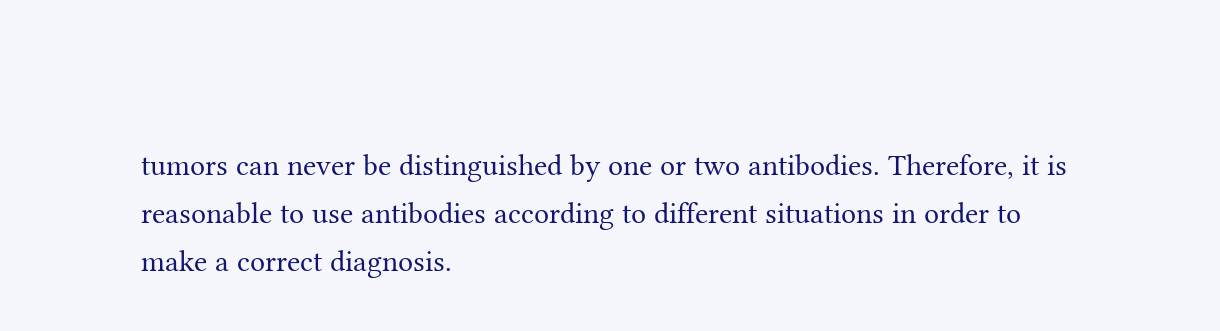tumors can never be distinguished by one or two antibodies. Therefore, it is reasonable to use antibodies according to different situations in order to make a correct diagnosis.